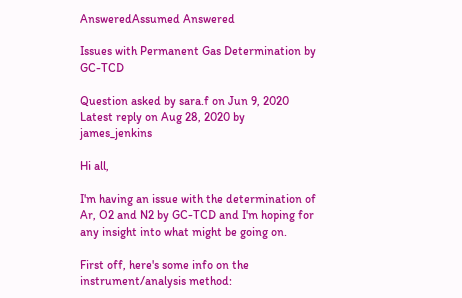AnsweredAssumed Answered

Issues with Permanent Gas Determination by GC-TCD

Question asked by sara.f on Jun 9, 2020
Latest reply on Aug 28, 2020 by james_jenkins

Hi all,

I'm having an issue with the determination of Ar, O2 and N2 by GC-TCD and I'm hoping for any insight into what might be going on.

First off, here's some info on the instrument/analysis method: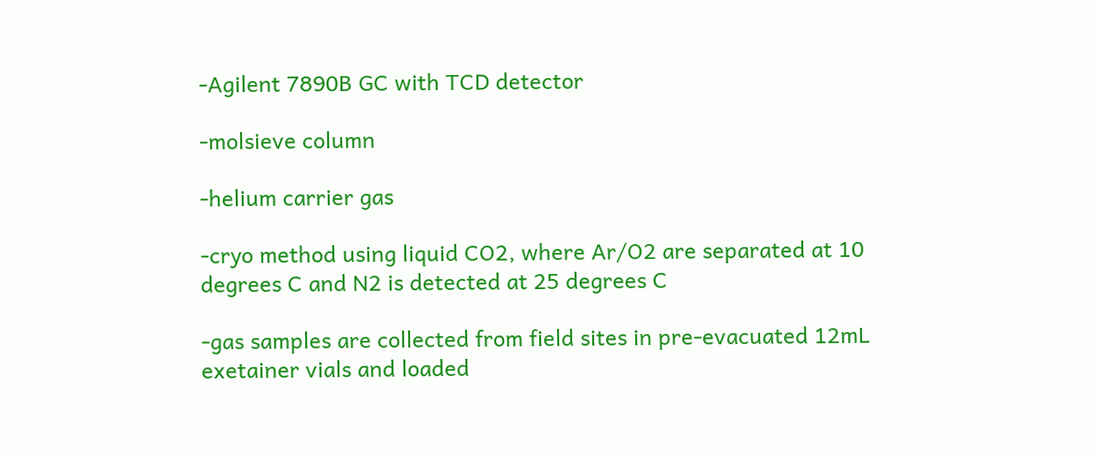-Agilent 7890B GC with TCD detector

-molsieve column

-helium carrier gas

-cryo method using liquid CO2, where Ar/O2 are separated at 10 degrees C and N2 is detected at 25 degrees C

-gas samples are collected from field sites in pre-evacuated 12mL exetainer vials and loaded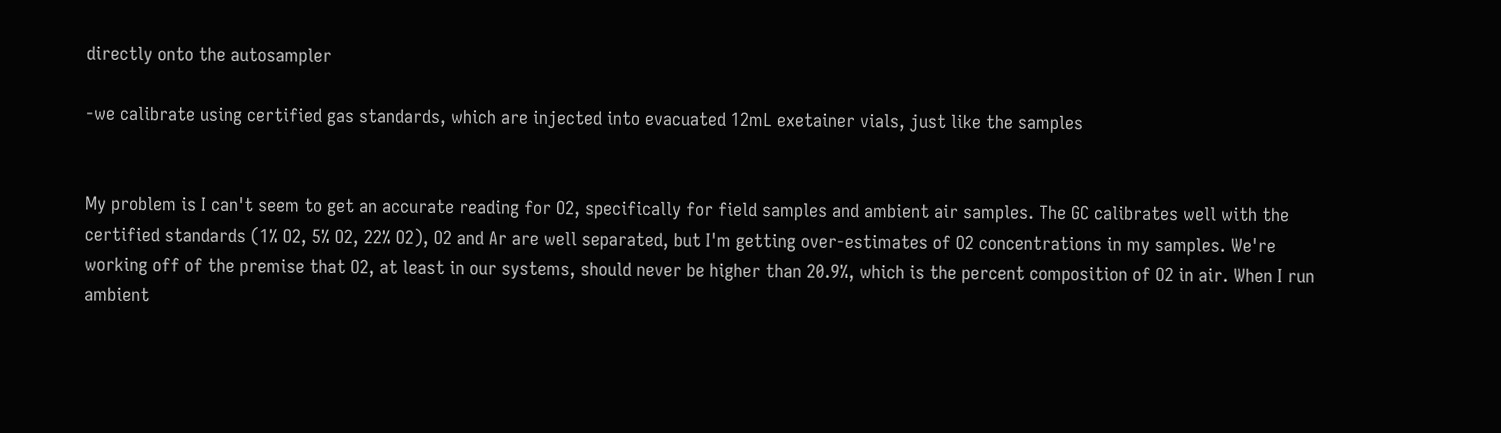directly onto the autosampler

-we calibrate using certified gas standards, which are injected into evacuated 12mL exetainer vials, just like the samples


My problem is I can't seem to get an accurate reading for O2, specifically for field samples and ambient air samples. The GC calibrates well with the certified standards (1% O2, 5% O2, 22% O2), O2 and Ar are well separated, but I'm getting over-estimates of O2 concentrations in my samples. We're working off of the premise that O2, at least in our systems, should never be higher than 20.9%, which is the percent composition of O2 in air. When I run ambient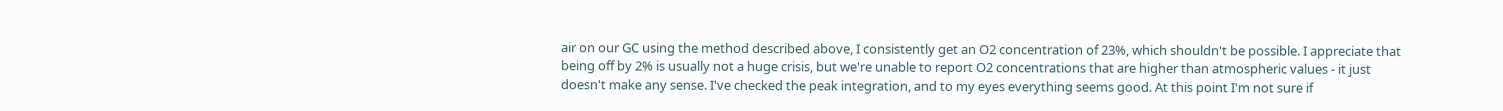air on our GC using the method described above, I consistently get an O2 concentration of 23%, which shouldn't be possible. I appreciate that being off by 2% is usually not a huge crisis, but we're unable to report O2 concentrations that are higher than atmospheric values - it just doesn't make any sense. I've checked the peak integration, and to my eyes everything seems good. At this point I'm not sure if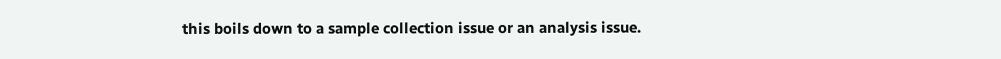this boils down to a sample collection issue or an analysis issue.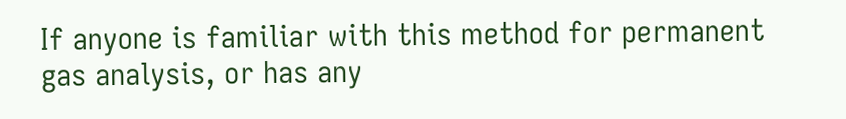If anyone is familiar with this method for permanent gas analysis, or has any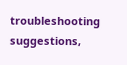troubleshooting suggestions,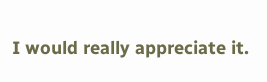I would really appreciate it.